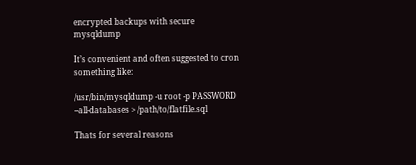encrypted backups with secure mysqldump

It’s convenient and often suggested to cron something like:

/usr/bin/mysqldump -u root -p PASSWORD --all-databases > /path/to/flatfile.sql

Thats for several reasons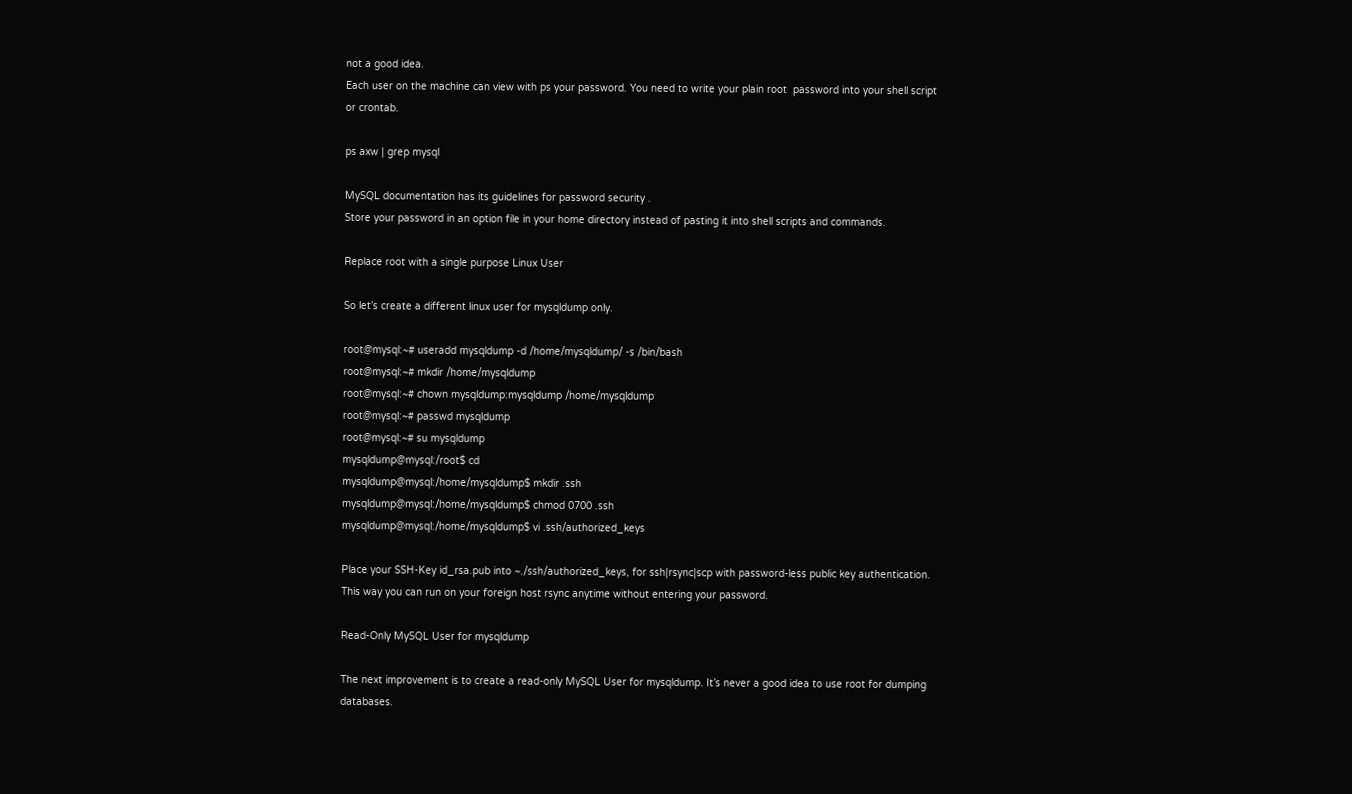not a good idea.
Each user on the machine can view with ps your password. You need to write your plain root  password into your shell script or crontab.

ps axw | grep mysql

MySQL documentation has its guidelines for password security .
Store your password in an option file in your home directory instead of pasting it into shell scripts and commands.

Replace root with a single purpose Linux User

So let’s create a different linux user for mysqldump only.

root@mysql:~# useradd mysqldump -d /home/mysqldump/ -s /bin/bash
root@mysql:~# mkdir /home/mysqldump
root@mysql:~# chown mysqldump:mysqldump /home/mysqldump
root@mysql:~# passwd mysqldump
root@mysql:~# su mysqldump
mysqldump@mysql:/root$ cd
mysqldump@mysql:/home/mysqldump$ mkdir .ssh
mysqldump@mysql:/home/mysqldump$ chmod 0700 .ssh
mysqldump@mysql:/home/mysqldump$ vi .ssh/authorized_keys

Place your SSH-Key id_rsa.pub into ~./ssh/authorized_keys, for ssh|rsync|scp with password-less public key authentication. This way you can run on your foreign host rsync anytime without entering your password.

Read-Only MySQL User for mysqldump

The next improvement is to create a read-only MySQL User for mysqldump. It’s never a good idea to use root for dumping databases.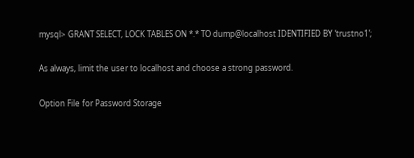mysql> GRANT SELECT, LOCK TABLES ON *.* TO dump@localhost IDENTIFIED BY ‘trustno1’;

As always, limit the user to localhost and choose a strong password.

Option File for Password Storage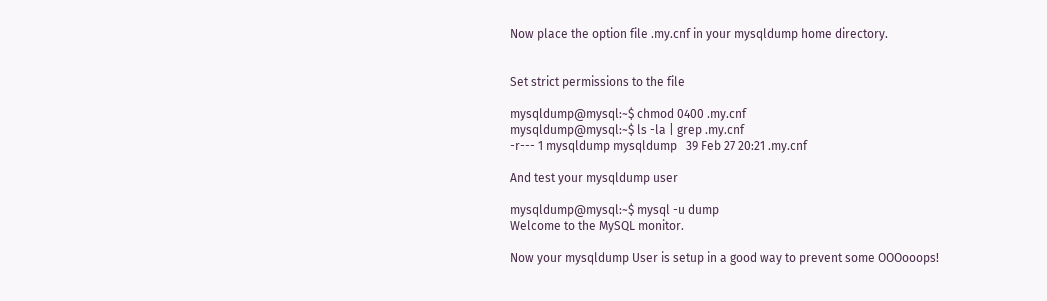Now place the option file .my.cnf in your mysqldump home directory.


Set strict permissions to the file

mysqldump@mysql:~$ chmod 0400 .my.cnf
mysqldump@mysql:~$ ls -la | grep .my.cnf
-r--- 1 mysqldump mysqldump   39 Feb 27 20:21 .my.cnf

And test your mysqldump user

mysqldump@mysql:~$ mysql -u dump
Welcome to the MySQL monitor.

Now your mysqldump User is setup in a good way to prevent some OOOooops!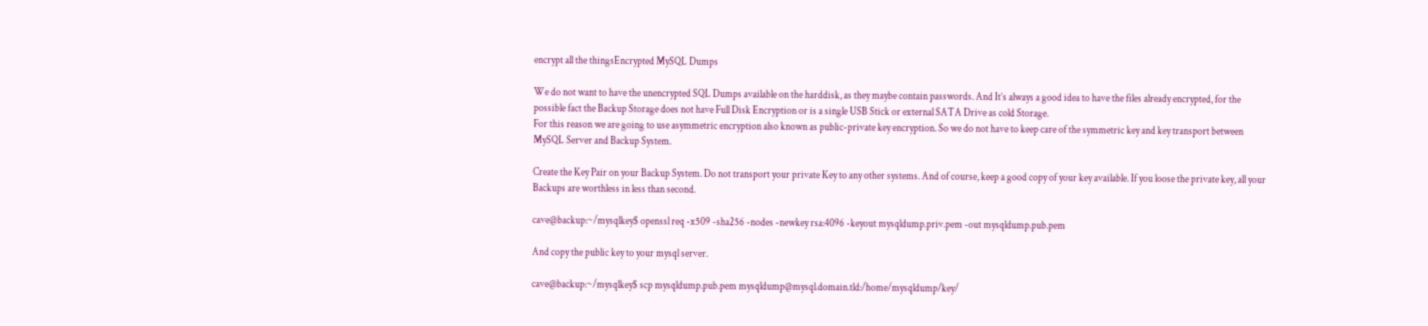encrypt all the thingsEncrypted MySQL Dumps

We do not want to have the unencrypted SQL Dumps available on the harddisk, as they maybe contain passwords. And It’s always a good idea to have the files already encrypted, for the possible fact the Backup Storage does not have Full Disk Encryption or is a single USB Stick or external SATA Drive as cold Storage.
For this reason we are going to use asymmetric encryption also known as public-private key encryption. So we do not have to keep care of the symmetric key and key transport between MySQL Server and Backup System.

Create the Key Pair on your Backup System. Do not transport your private Key to any other systems. And of course, keep a good copy of your key available. If you loose the private key, all your Backups are worthless in less than second.

cave@backup:~/mysqlkey$ openssl req -x509 -sha256 -nodes -newkey rsa:4096 -keyout mysqldump.priv.pem -out mysqldump.pub.pem

And copy the public key to your mysql server.

cave@backup:~/mysqlkey$ scp mysqldump.pub.pem mysqldump@mysql.domain.tld:/home/mysqldump/key/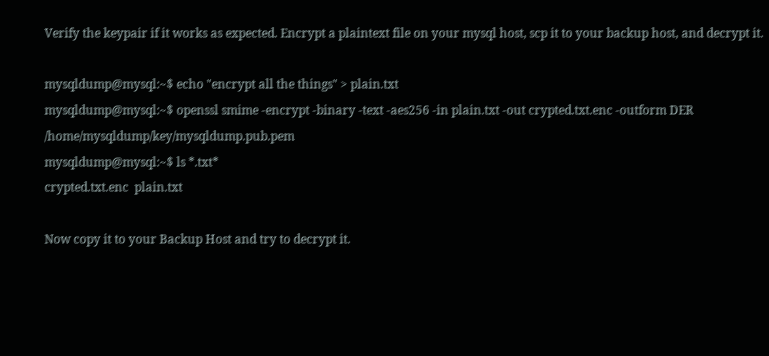Verify the keypair if it works as expected. Encrypt a plaintext file on your mysql host, scp it to your backup host, and decrypt it.

mysqldump@mysql:~$ echo "encrypt all the things" > plain.txt
mysqldump@mysql:~$ openssl smime -encrypt -binary -text -aes256 -in plain.txt -out crypted.txt.enc -outform DER /home/mysqldump/key/mysqldump.pub.pem
mysqldump@mysql:~$ ls *.txt*
crypted.txt.enc  plain.txt

Now copy it to your Backup Host and try to decrypt it.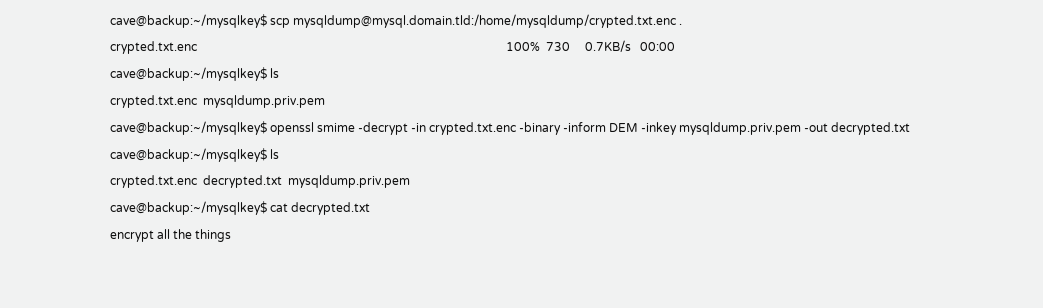cave@backup:~/mysqlkey$ scp mysqldump@mysql.domain.tld:/home/mysqldump/crypted.txt.enc .
crypted.txt.enc                                                                                                       100%  730     0.7KB/s   00:00
cave@backup:~/mysqlkey$ ls
crypted.txt.enc  mysqldump.priv.pem
cave@backup:~/mysqlkey$ openssl smime -decrypt -in crypted.txt.enc -binary -inform DEM -inkey mysqldump.priv.pem -out decrypted.txt
cave@backup:~/mysqlkey$ ls
crypted.txt.enc  decrypted.txt  mysqldump.priv.pem
cave@backup:~/mysqlkey$ cat decrypted.txt
encrypt all the things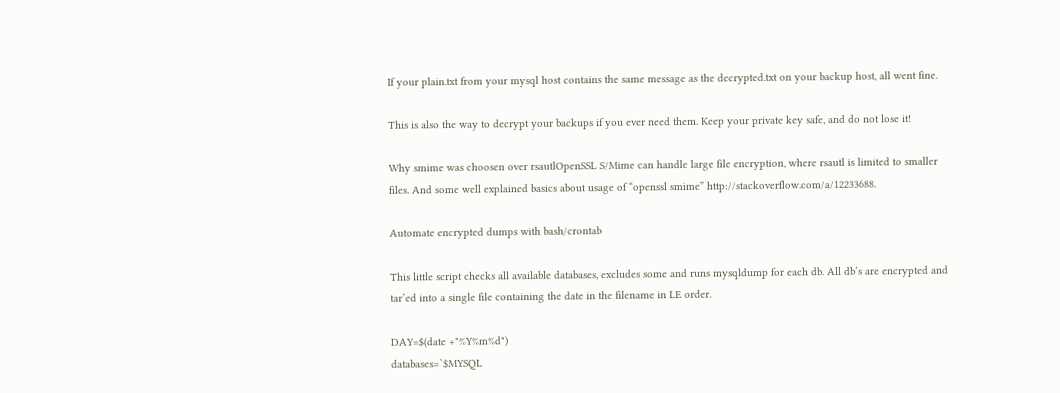If your plain.txt from your mysql host contains the same message as the decrypted.txt on your backup host, all went fine.

This is also the way to decrypt your backups if you ever need them. Keep your private key safe, and do not lose it!

Why smime was choosen over rsautlOpenSSL S/Mime can handle large file encryption, where rsautl is limited to smaller files. And some well explained basics about usage of “openssl smime” http://stackoverflow.com/a/12233688.

Automate encrypted dumps with bash/crontab

This little script checks all available databases, excludes some and runs mysqldump for each db. All db’s are encrypted and tar’ed into a single file containing the date in the filename in LE order.

DAY=$(date +"%Y%m%d")
databases=`$MYSQL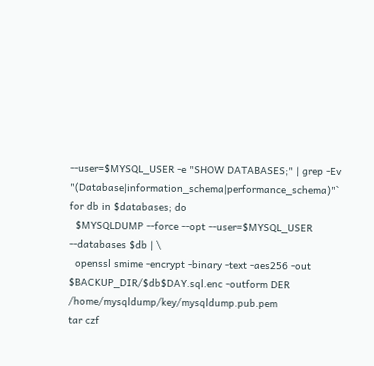--user=$MYSQL_USER -e "SHOW DATABASES;" | grep -Ev "(Database|information_schema|performance_schema)"`
for db in $databases; do
  $MYSQLDUMP --force --opt --user=$MYSQL_USER --databases $db | \
  openssl smime -encrypt -binary -text -aes256 -out $BACKUP_DIR/$db$DAY.sql.enc -outform DER /home/mysqldump/key/mysqldump.pub.pem
tar czf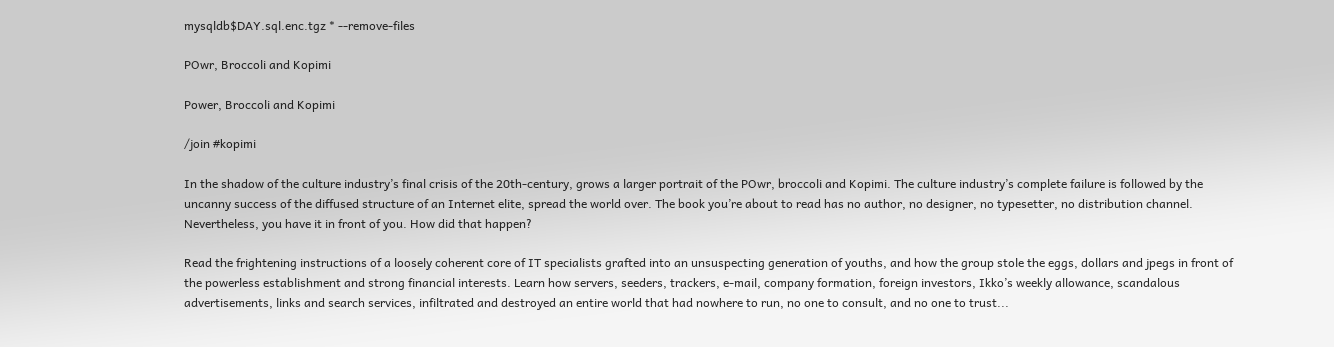mysqldb$DAY.sql.enc.tgz * --remove-files

POwr, Broccoli and Kopimi

Power, Broccoli and Kopimi

/join #kopimi

In the shadow of the culture industry’s final crisis of the 20th-century, grows a larger portrait of the POwr, broccoli and Kopimi. The culture industry’s complete failure is followed by the uncanny success of the diffused structure of an Internet elite, spread the world over. The book you’re about to read has no author, no designer, no typesetter, no distribution channel. Nevertheless, you have it in front of you. How did that happen?

Read the frightening instructions of a loosely coherent core of IT specialists grafted into an unsuspecting generation of youths, and how the group stole the eggs, dollars and jpegs in front of the powerless establishment and strong financial interests. Learn how servers, seeders, trackers, e-mail, company formation, foreign investors, Ikko’s weekly allowance, scandalous advertisements, links and search services, infiltrated and destroyed an entire world that had nowhere to run, no one to consult, and no one to trust...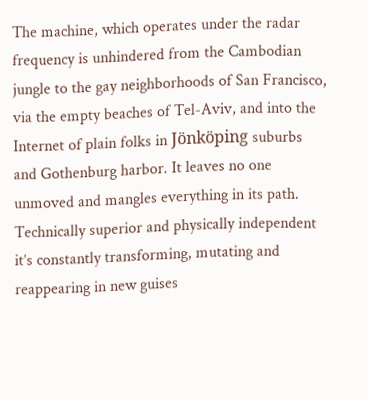The machine, which operates under the radar frequency is unhindered from the Cambodian jungle to the gay neighborhoods of San Francisco, via the empty beaches of Tel-Aviv, and into the Internet of plain folks in Jönköping suburbs and Gothenburg harbor. It leaves no one unmoved and mangles everything in its path. Technically superior and physically independent it’s constantly transforming, mutating and reappearing in new guises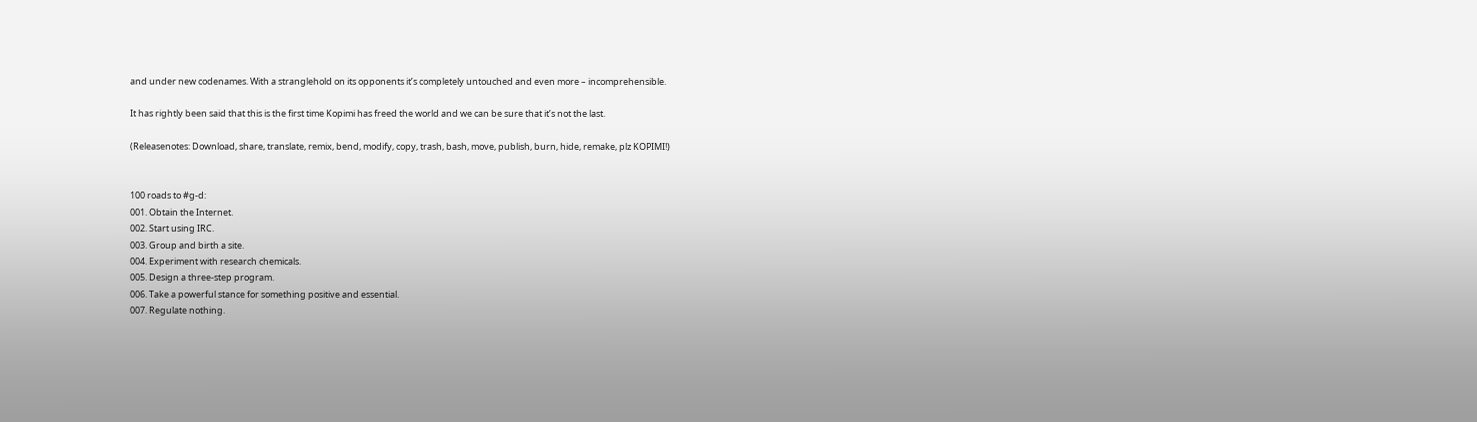and under new codenames. With a stranglehold on its opponents it’s completely untouched and even more – incomprehensible.

It has rightly been said that this is the first time Kopimi has freed the world and we can be sure that it’s not the last.

(Releasenotes: Download, share, translate, remix, bend, modify, copy, trash, bash, move, publish, burn, hide, remake, plz KOPIMI!)


100 roads to #g-d:
001. Obtain the Internet.
002. Start using IRC.
003. Group and birth a site.
004. Experiment with research chemicals.
005. Design a three-step program.
006. Take a powerful stance for something positive and essential.
007. Regulate nothing.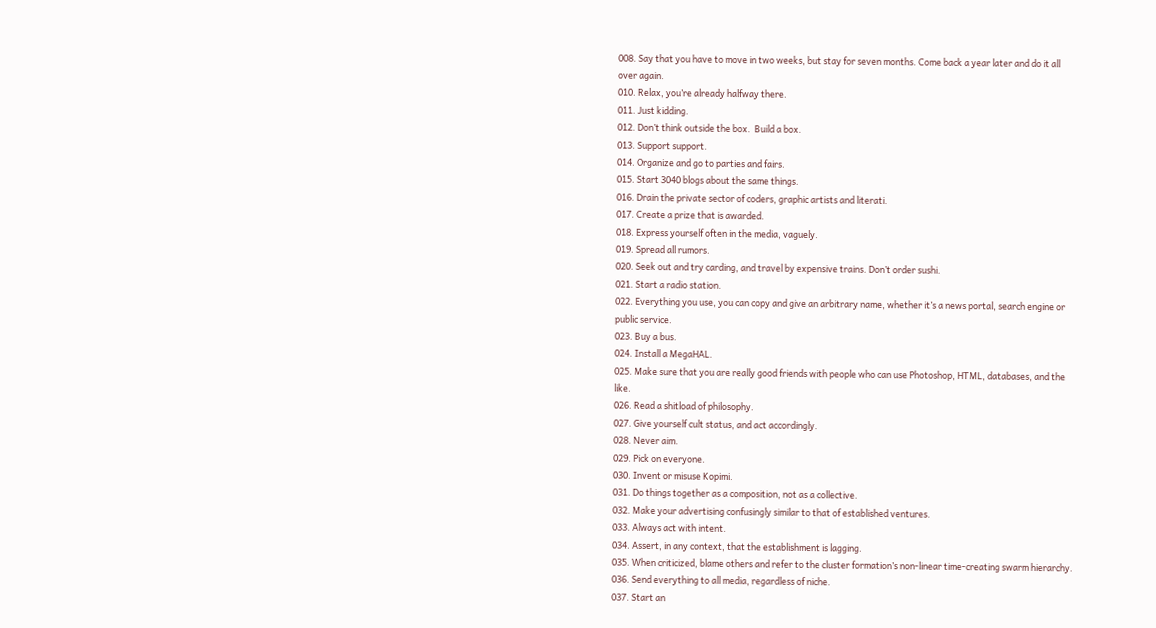008. Say that you have to move in two weeks, but stay for seven months. Come back a year later and do it all over again.
010. Relax, you’re already halfway there.
011. Just kidding.
012. Don’t think outside the box.  Build a box.
013. Support support.
014. Organize and go to parties and fairs.
015. Start 3040 blogs about the same things.
016. Drain the private sector of coders, graphic artists and literati.
017. Create a prize that is awarded.
018. Express yourself often in the media, vaguely.
019. Spread all rumors.
020. Seek out and try carding, and travel by expensive trains. Don’t order sushi.
021. Start a radio station.
022. Everything you use, you can copy and give an arbitrary name, whether it’s a news portal, search engine or public service.
023. Buy a bus.
024. Install a MegaHAL.
025. Make sure that you are really good friends with people who can use Photoshop, HTML, databases, and the like.
026. Read a shitload of philosophy.
027. Give yourself cult status, and act accordingly.
028. Never aim.
029. Pick on everyone.
030. Invent or misuse Kopimi.
031. Do things together as a composition, not as a collective.
032. Make your advertising confusingly similar to that of established ventures.
033. Always act with intent.
034. Assert, in any context, that the establishment is lagging.
035. When criticized, blame others and refer to the cluster formation’s non-linear time-creating swarm hierarchy.
036. Send everything to all media, regardless of niche.
037. Start an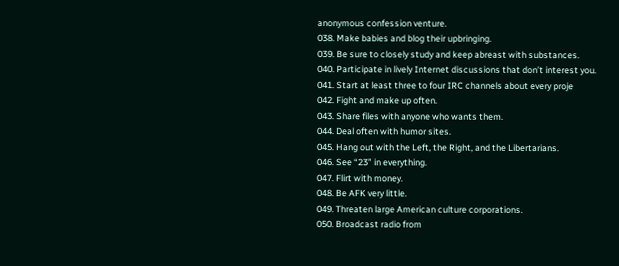anonymous confession venture.
038. Make babies and blog their upbringing.
039. Be sure to closely study and keep abreast with substances.
040. Participate in lively Internet discussions that don’t interest you.
041. Start at least three to four IRC channels about every proje
042. Fight and make up often.
043. Share files with anyone who wants them.
044. Deal often with humor sites.
045. Hang out with the Left, the Right, and the Libertarians.
046. See “23” in everything.
047. Flirt with money.
048. Be AFK very little.
049. Threaten large American culture corporations.
050. Broadcast radio from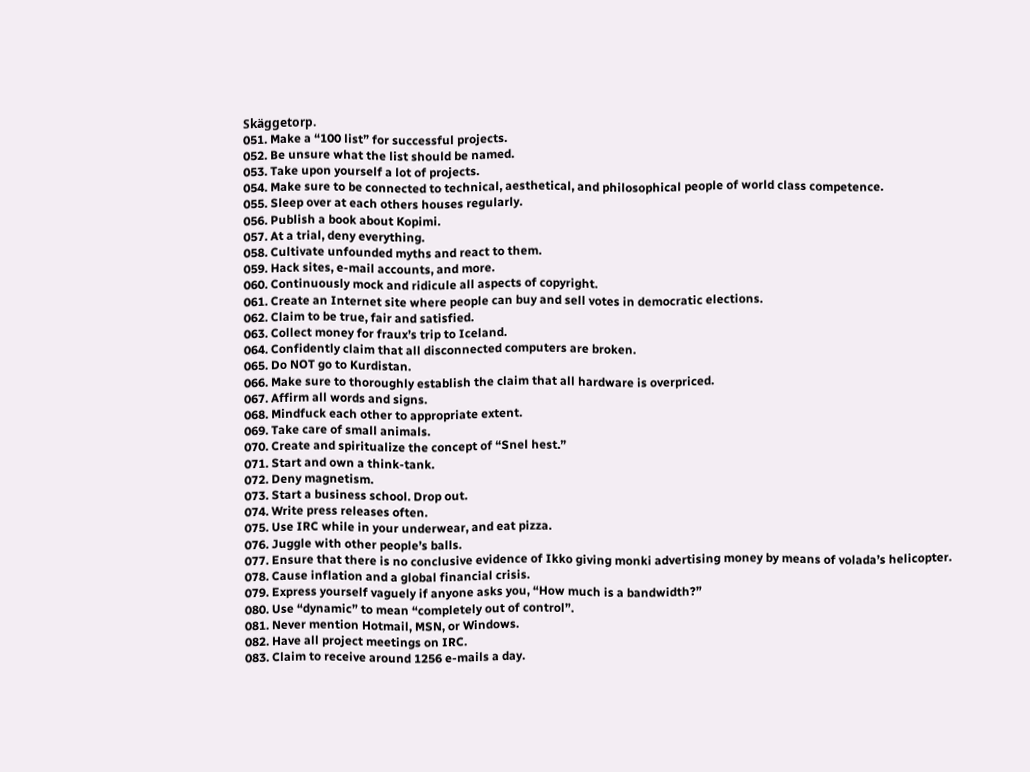Skäggetorp.
051. Make a “100 list” for successful projects.
052. Be unsure what the list should be named.
053. Take upon yourself a lot of projects.
054. Make sure to be connected to technical, aesthetical, and philosophical people of world class competence.
055. Sleep over at each others houses regularly.
056. Publish a book about Kopimi.
057. At a trial, deny everything.
058. Cultivate unfounded myths and react to them.
059. Hack sites, e-mail accounts, and more.
060. Continuously mock and ridicule all aspects of copyright.
061. Create an Internet site where people can buy and sell votes in democratic elections.
062. Claim to be true, fair and satisfied.
063. Collect money for fraux’s trip to Iceland.
064. Confidently claim that all disconnected computers are broken.
065. Do NOT go to Kurdistan.
066. Make sure to thoroughly establish the claim that all hardware is overpriced.
067. Affirm all words and signs.
068. Mindfuck each other to appropriate extent.
069. Take care of small animals.
070. Create and spiritualize the concept of “Snel hest.”
071. Start and own a think-tank.
072. Deny magnetism.
073. Start a business school. Drop out.
074. Write press releases often.
075. Use IRC while in your underwear, and eat pizza.
076. Juggle with other people’s balls.
077. Ensure that there is no conclusive evidence of Ikko giving monki advertising money by means of volada’s helicopter.
078. Cause inflation and a global financial crisis.
079. Express yourself vaguely if anyone asks you, “How much is a bandwidth?”
080. Use “dynamic” to mean “completely out of control”.
081. Never mention Hotmail, MSN, or Windows.
082. Have all project meetings on IRC.
083. Claim to receive around 1256 e-mails a day.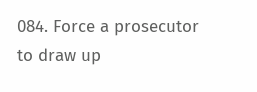084. Force a prosecutor to draw up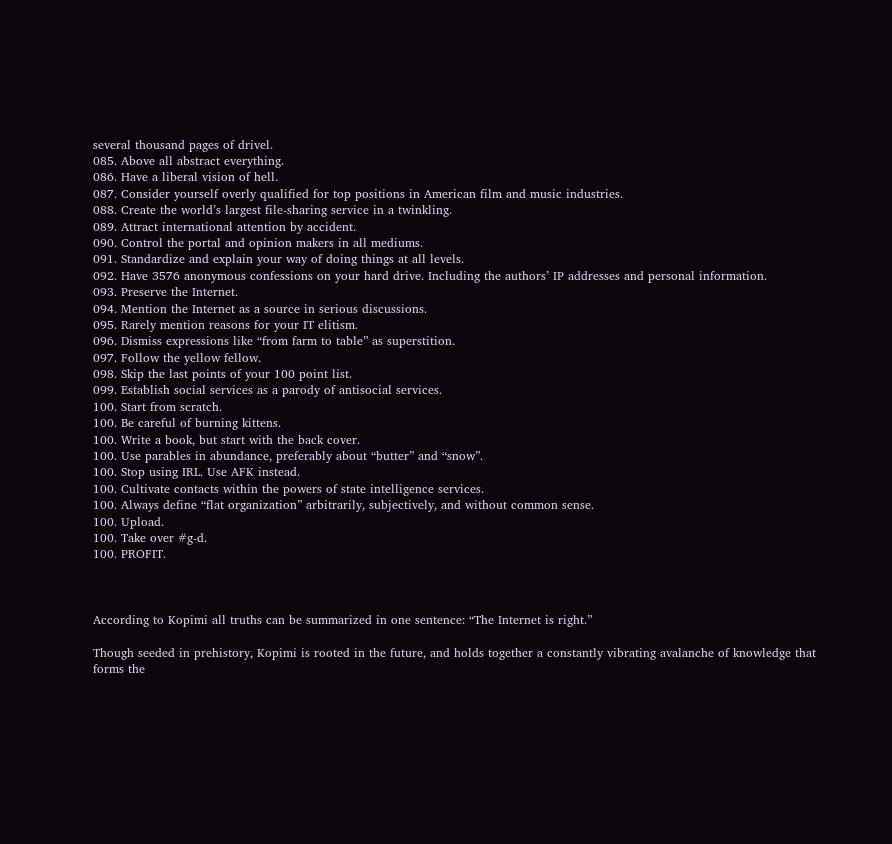several thousand pages of drivel.
085. Above all abstract everything.
086. Have a liberal vision of hell.
087. Consider yourself overly qualified for top positions in American film and music industries.
088. Create the world’s largest file-sharing service in a twinkling.
089. Attract international attention by accident.
090. Control the portal and opinion makers in all mediums.
091. Standardize and explain your way of doing things at all levels.
092. Have 3576 anonymous confessions on your hard drive. Including the authors’ IP addresses and personal information.
093. Preserve the Internet.
094. Mention the Internet as a source in serious discussions.
095. Rarely mention reasons for your IT elitism.
096. Dismiss expressions like “from farm to table” as superstition.
097. Follow the yellow fellow.
098. Skip the last points of your 100 point list.
099. Establish social services as a parody of antisocial services.
100. Start from scratch.
100. Be careful of burning kittens.
100. Write a book, but start with the back cover.
100. Use parables in abundance, preferably about “butter” and “snow”.
100. Stop using IRL. Use AFK instead.
100. Cultivate contacts within the powers of state intelligence services.
100. Always define “flat organization” arbitrarily, subjectively, and without common sense.
100. Upload.
100. Take over #g-d.
100. PROFIT.



According to Kopimi all truths can be summarized in one sentence: “The Internet is right.”

Though seeded in prehistory, Kopimi is rooted in the future, and holds together a constantly vibrating avalanche of knowledge that forms the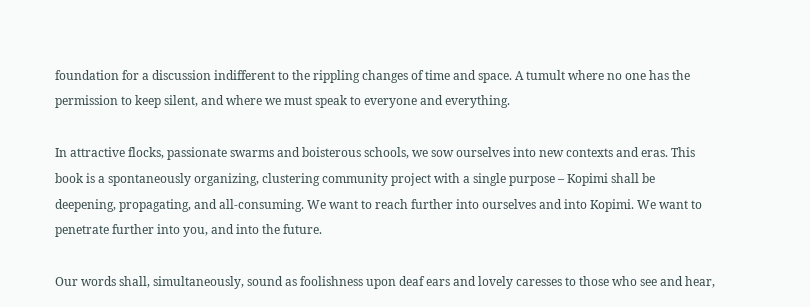foundation for a discussion indifferent to the rippling changes of time and space. A tumult where no one has the permission to keep silent, and where we must speak to everyone and everything.

In attractive flocks, passionate swarms and boisterous schools, we sow ourselves into new contexts and eras. This book is a spontaneously organizing, clustering community project with a single purpose – Kopimi shall be deepening, propagating, and all-consuming. We want to reach further into ourselves and into Kopimi. We want to penetrate further into you, and into the future.

Our words shall, simultaneously, sound as foolishness upon deaf ears and lovely caresses to those who see and hear,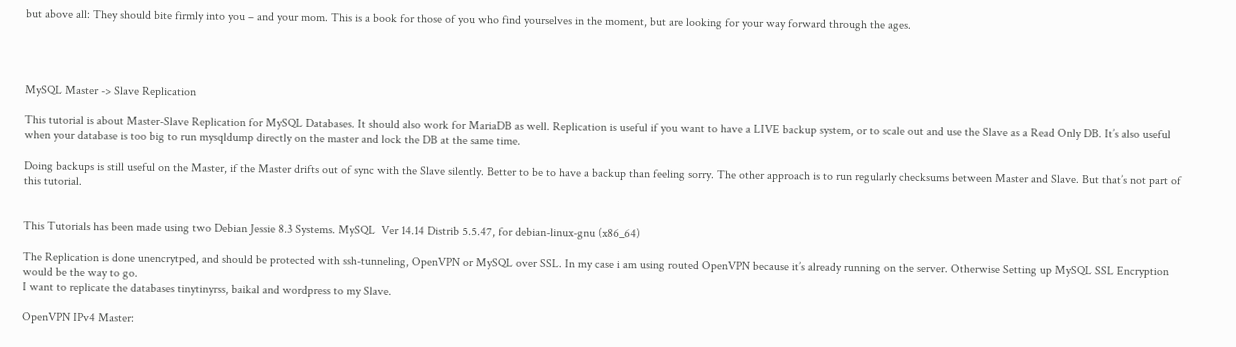but above all: They should bite firmly into you – and your mom. This is a book for those of you who find yourselves in the moment, but are looking for your way forward through the ages.




MySQL Master -> Slave Replication

This tutorial is about Master-Slave Replication for MySQL Databases. It should also work for MariaDB as well. Replication is useful if you want to have a LIVE backup system, or to scale out and use the Slave as a Read Only DB. It’s also useful when your database is too big to run mysqldump directly on the master and lock the DB at the same time.

Doing backups is still useful on the Master, if the Master drifts out of sync with the Slave silently. Better to be to have a backup than feeling sorry. The other approach is to run regularly checksums between Master and Slave. But that’s not part of this tutorial.


This Tutorials has been made using two Debian Jessie 8.3 Systems. MySQL  Ver 14.14 Distrib 5.5.47, for debian-linux-gnu (x86_64)

The Replication is done unencrytped, and should be protected with ssh-tunneling, OpenVPN or MySQL over SSL. In my case i am using routed OpenVPN because it’s already running on the server. Otherwise Setting up MySQL SSL Encryption would be the way to go.
I want to replicate the databases tinytinyrss, baikal and wordpress to my Slave.

OpenVPN IPv4 Master: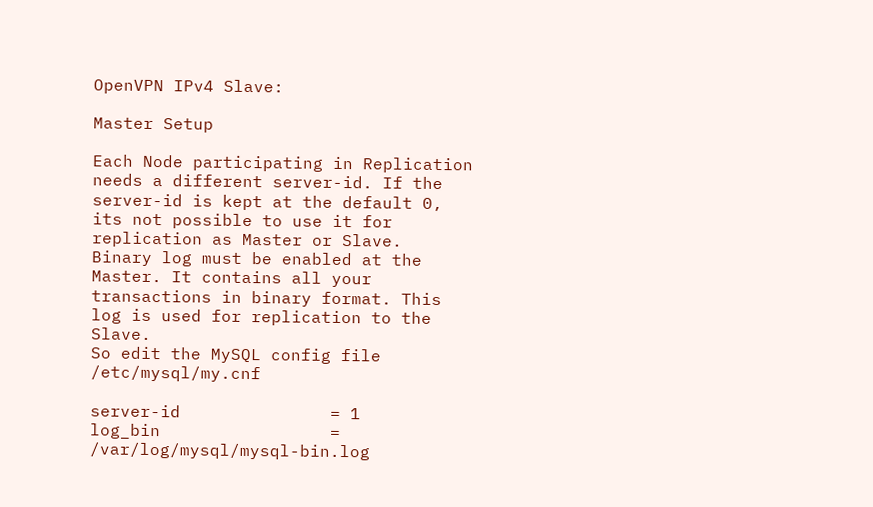OpenVPN IPv4 Slave:

Master Setup

Each Node participating in Replication needs a different server-id. If the server-id is kept at the default 0, its not possible to use it for replication as Master or Slave.
Binary log must be enabled at the Master. It contains all your transactions in binary format. This log is used for replication to the Slave.
So edit the MySQL config file /etc/mysql/my.cnf

server-id               = 1
log_bin                 = /var/log/mysql/mysql-bin.log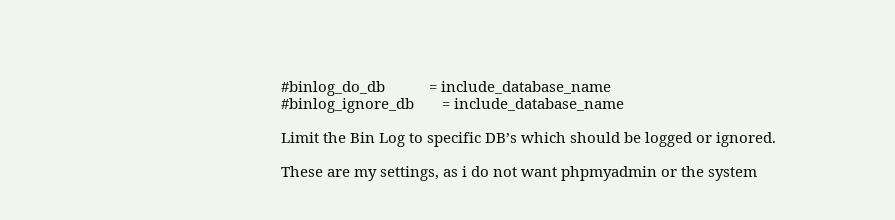#binlog_do_db           = include_database_name
#binlog_ignore_db       = include_database_name

Limit the Bin Log to specific DB’s which should be logged or ignored.

These are my settings, as i do not want phpmyadmin or the system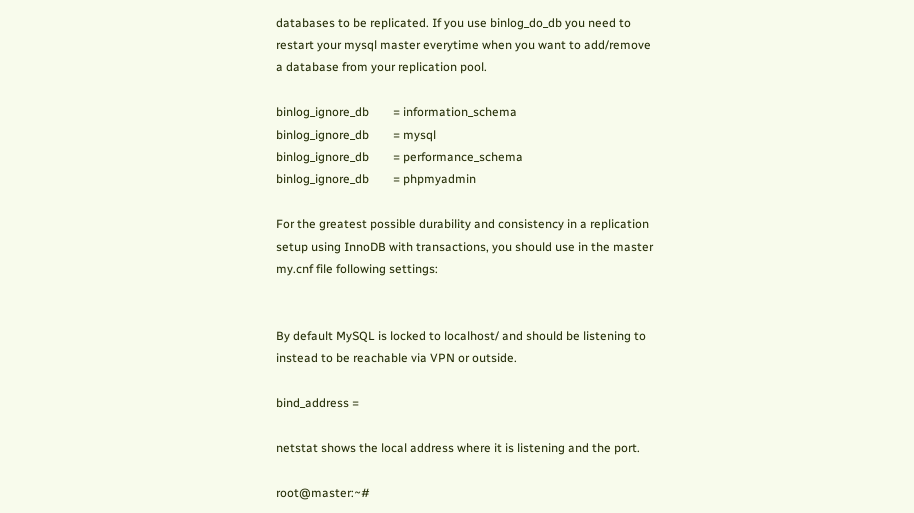databases to be replicated. If you use binlog_do_db you need to restart your mysql master everytime when you want to add/remove a database from your replication pool.

binlog_ignore_db        = information_schema
binlog_ignore_db        = mysql
binlog_ignore_db        = performance_schema
binlog_ignore_db        = phpmyadmin

For the greatest possible durability and consistency in a replication setup using InnoDB with transactions, you should use in the master my.cnf file following settings:


By default MySQL is locked to localhost/ and should be listening to instead to be reachable via VPN or outside.

bind_address =

netstat shows the local address where it is listening and the port.

root@master:~#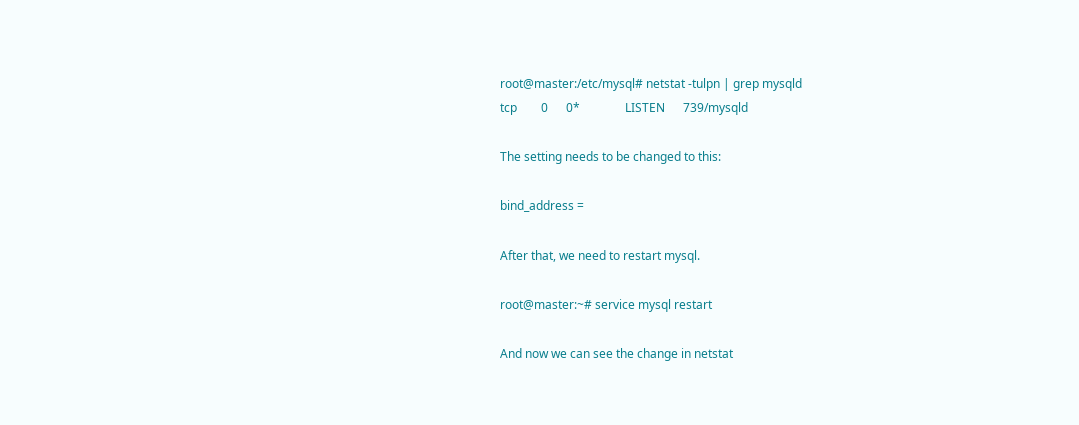root@master:/etc/mysql# netstat -tulpn | grep mysqld
tcp        0      0*               LISTEN      739/mysqld

The setting needs to be changed to this:

bind_address =

After that, we need to restart mysql.

root@master:~# service mysql restart

And now we can see the change in netstat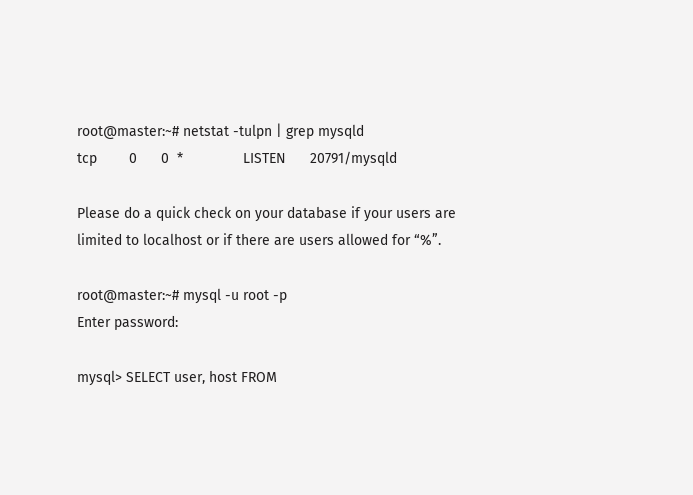root@master:~# netstat -tulpn | grep mysqld
tcp        0      0  *               LISTEN      20791/mysqld

Please do a quick check on your database if your users are limited to localhost or if there are users allowed for “%”.

root@master:~# mysql -u root -p
Enter password:

mysql> SELECT user, host FROM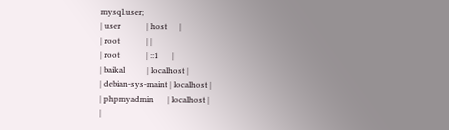mysql.user;
| user             | host      |
| root             | |
| root             | ::1       |
| baikal           | localhost |
| debian-sys-maint | localhost |
| phpmyadmin       | localhost |
|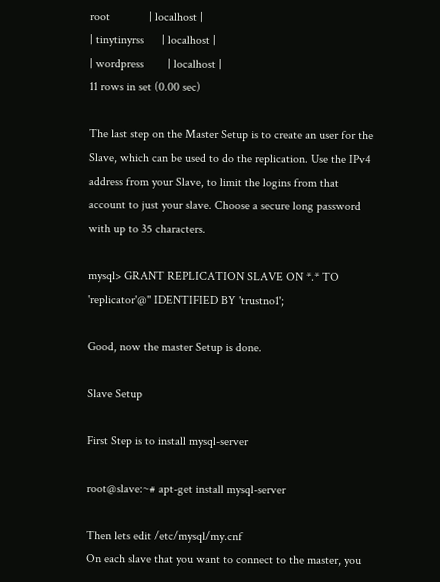root             | localhost |
| tinytinyrss      | localhost |
| wordpress        | localhost |
11 rows in set (0.00 sec)

The last step on the Master Setup is to create an user for the Slave, which can be used to do the replication. Use the IPv4 address from your Slave, to limit the logins from that account to just your slave. Choose a secure long password with up to 35 characters.

mysql> GRANT REPLICATION SLAVE ON *.* TO 'replicator'@'' IDENTIFIED BY 'trustno1';

Good, now the master Setup is done.

Slave Setup

First Step is to install mysql-server

root@slave:~# apt-get install mysql-server

Then lets edit /etc/mysql/my.cnf
On each slave that you want to connect to the master, you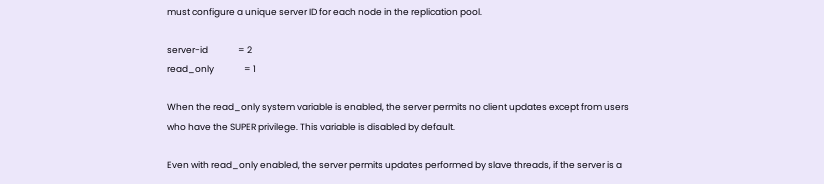must configure a unique server ID for each node in the replication pool.

server-id               = 2
read_only               = 1

When the read_only system variable is enabled, the server permits no client updates except from users who have the SUPER privilege. This variable is disabled by default.

Even with read_only enabled, the server permits updates performed by slave threads, if the server is a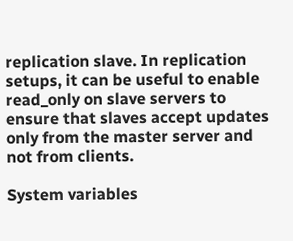replication slave. In replication setups, it can be useful to enable read_only on slave servers to ensure that slaves accept updates only from the master server and not from clients.

System variables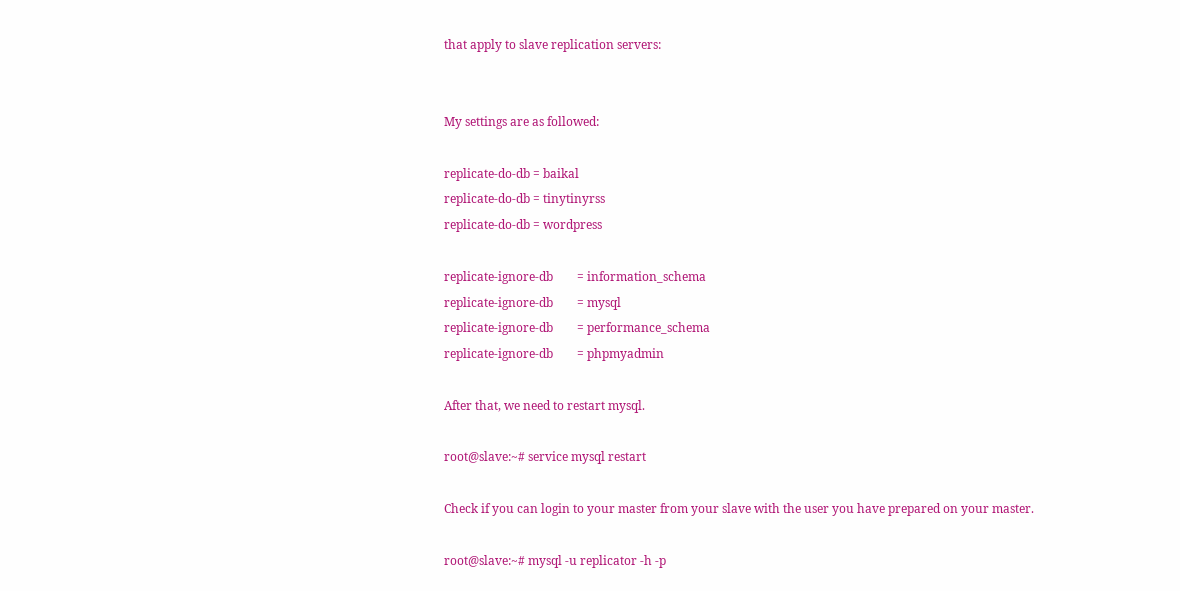that apply to slave replication servers:


My settings are as followed:

replicate-do-db = baikal
replicate-do-db = tinytinyrss
replicate-do-db = wordpress

replicate-ignore-db        = information_schema
replicate-ignore-db        = mysql
replicate-ignore-db        = performance_schema
replicate-ignore-db        = phpmyadmin

After that, we need to restart mysql.

root@slave:~# service mysql restart

Check if you can login to your master from your slave with the user you have prepared on your master.

root@slave:~# mysql -u replicator -h -p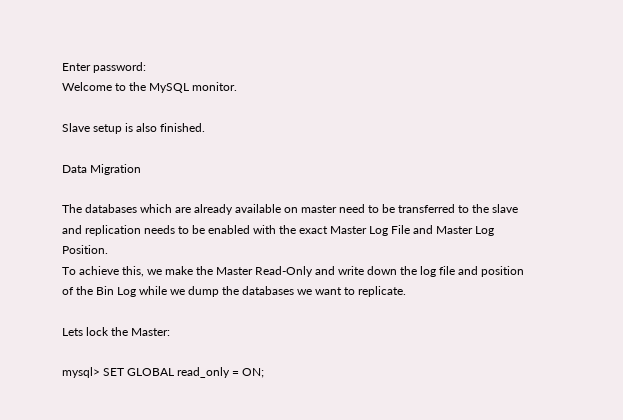Enter password:
Welcome to the MySQL monitor.

Slave setup is also finished.

Data Migration

The databases which are already available on master need to be transferred to the slave and replication needs to be enabled with the exact Master Log File and Master Log Position.
To achieve this, we make the Master Read-Only and write down the log file and position of the Bin Log while we dump the databases we want to replicate.

Lets lock the Master:

mysql> SET GLOBAL read_only = ON;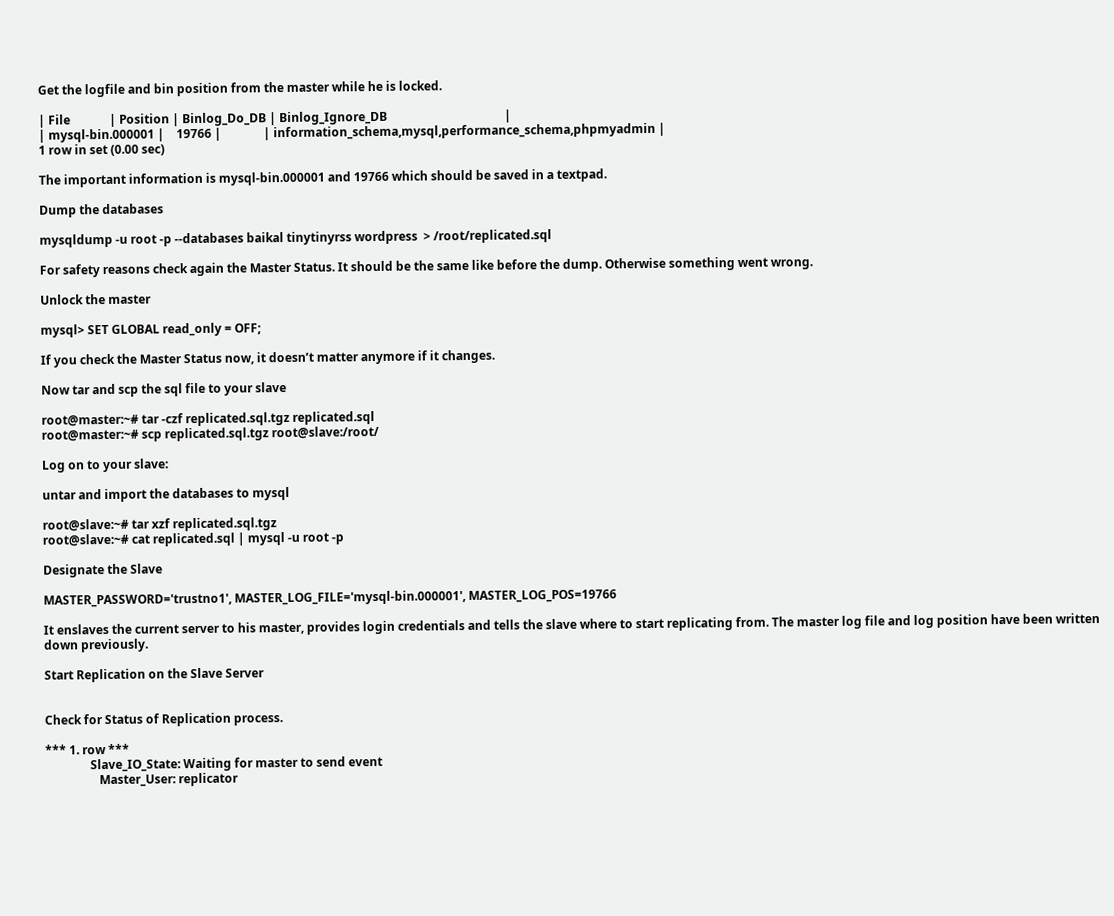Get the logfile and bin position from the master while he is locked.

| File             | Position | Binlog_Do_DB | Binlog_Ignore_DB                                       |
| mysql-bin.000001 |    19766 |              | information_schema,mysql,performance_schema,phpmyadmin |
1 row in set (0.00 sec)

The important information is mysql-bin.000001 and 19766 which should be saved in a textpad.

Dump the databases

mysqldump -u root -p --databases baikal tinytinyrss wordpress  > /root/replicated.sql

For safety reasons check again the Master Status. It should be the same like before the dump. Otherwise something went wrong.

Unlock the master

mysql> SET GLOBAL read_only = OFF;

If you check the Master Status now, it doesn’t matter anymore if it changes.

Now tar and scp the sql file to your slave

root@master:~# tar -czf replicated.sql.tgz replicated.sql
root@master:~# scp replicated.sql.tgz root@slave:/root/

Log on to your slave:

untar and import the databases to mysql

root@slave:~# tar xzf replicated.sql.tgz
root@slave:~# cat replicated.sql | mysql -u root -p

Designate the Slave

MASTER_PASSWORD='trustno1', MASTER_LOG_FILE='mysql-bin.000001', MASTER_LOG_POS=19766

It enslaves the current server to his master, provides login credentials and tells the slave where to start replicating from. The master log file and log position have been written down previously.

Start Replication on the Slave Server


Check for Status of Replication process.

*** 1. row ***
               Slave_IO_State: Waiting for master to send event
                  Master_User: replicator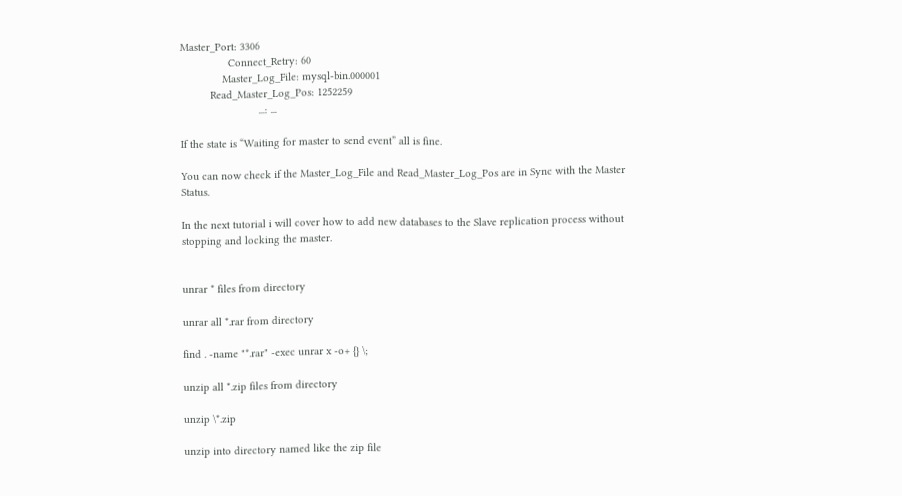Master_Port: 3306
                Connect_Retry: 60
              Master_Log_File: mysql-bin.000001
          Read_Master_Log_Pos: 1252259
                          ...: ...

If the state is “Waiting for master to send event” all is fine.

You can now check if the Master_Log_File and Read_Master_Log_Pos are in Sync with the Master Status.

In the next tutorial i will cover how to add new databases to the Slave replication process without stopping and locking the master.


unrar * files from directory

unrar all *.rar from directory

find . -name "*.rar" -exec unrar x -o+ {} \;

unzip all *.zip files from directory

unzip \*.zip

unzip into directory named like the zip file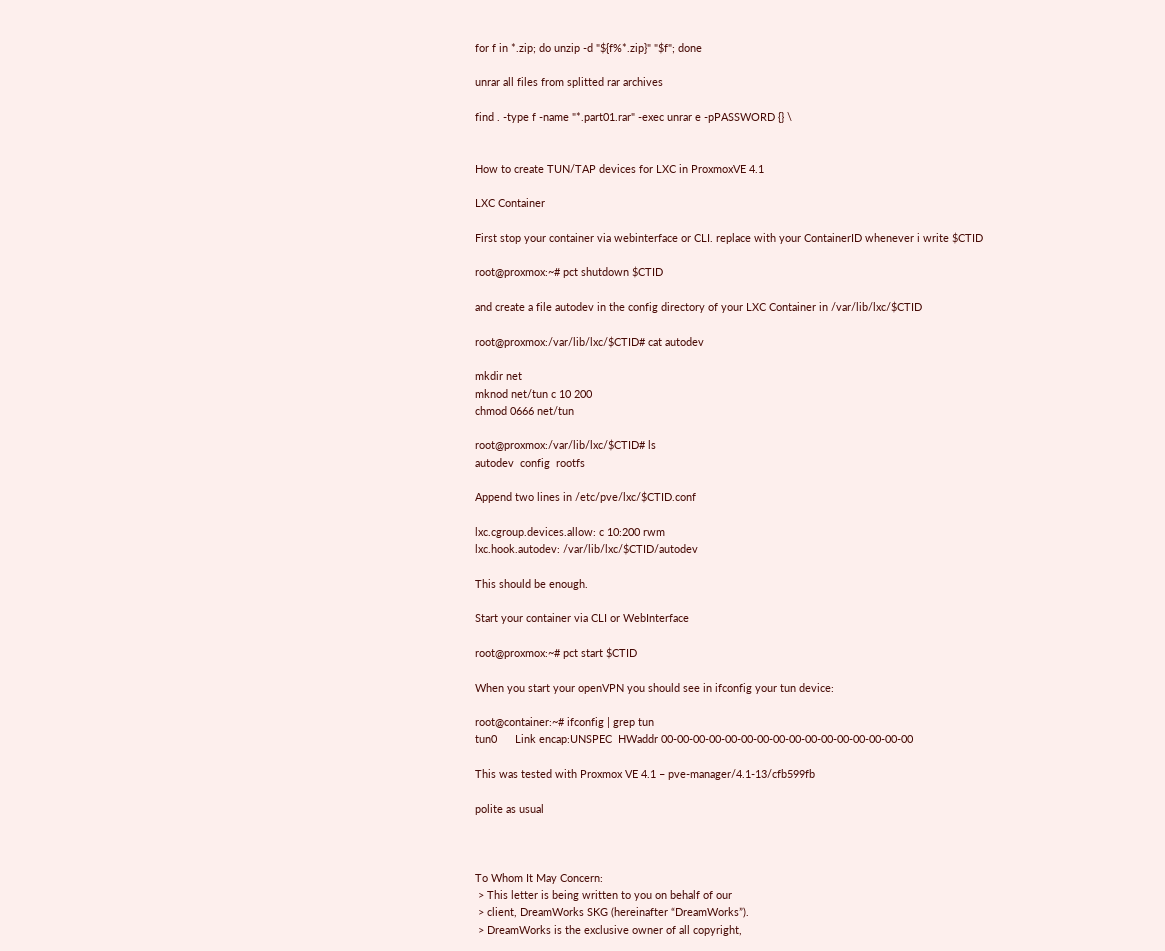for f in *.zip; do unzip -d "${f%*.zip}" "$f"; done

unrar all files from splitted rar archives

find . -type f -name "*.part01.rar" -exec unrar e -pPASSWORD {} \


How to create TUN/TAP devices for LXC in ProxmoxVE 4.1

LXC Container

First stop your container via webinterface or CLI. replace with your ContainerID whenever i write $CTID

root@proxmox:~# pct shutdown $CTID

and create a file autodev in the config directory of your LXC Container in /var/lib/lxc/$CTID

root@proxmox:/var/lib/lxc/$CTID# cat autodev

mkdir net
mknod net/tun c 10 200
chmod 0666 net/tun

root@proxmox:/var/lib/lxc/$CTID# ls
autodev  config  rootfs

Append two lines in /etc/pve/lxc/$CTID.conf

lxc.cgroup.devices.allow: c 10:200 rwm
lxc.hook.autodev: /var/lib/lxc/$CTID/autodev

This should be enough.

Start your container via CLI or WebInterface

root@proxmox:~# pct start $CTID

When you start your openVPN you should see in ifconfig your tun device:

root@container:~# ifconfig | grep tun
tun0      Link encap:UNSPEC  HWaddr 00-00-00-00-00-00-00-00-00-00-00-00-00-00-00-00

This was tested with Proxmox VE 4.1 – pve-manager/4.1-13/cfb599fb

polite as usual



To Whom It May Concern:
 > This letter is being written to you on behalf of our
 > client, DreamWorks SKG (hereinafter “DreamWorks”).
 > DreamWorks is the exclusive owner of all copyright,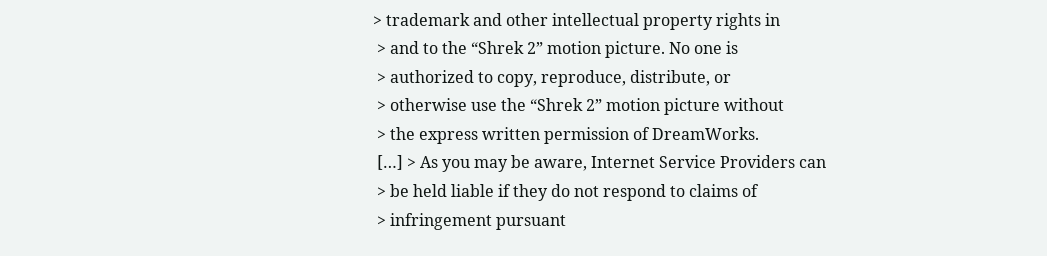> trademark and other intellectual property rights in
 > and to the “Shrek 2” motion picture. No one is
 > authorized to copy, reproduce, distribute, or
 > otherwise use the “Shrek 2” motion picture without
 > the express written permission of DreamWorks.
 […] > As you may be aware, Internet Service Providers can
 > be held liable if they do not respond to claims of
 > infringement pursuant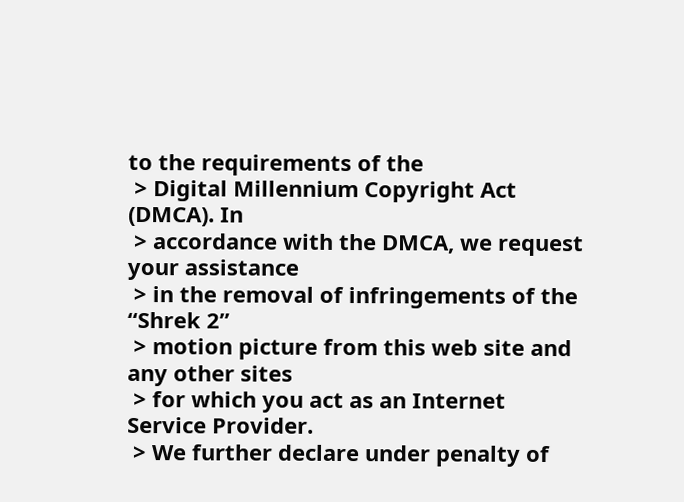to the requirements of the
 > Digital Millennium Copyright Act (DMCA). In
 > accordance with the DMCA, we request your assistance
 > in the removal of infringements of the “Shrek 2”
 > motion picture from this web site and any other sites
 > for which you act as an Internet Service Provider.
 > We further declare under penalty of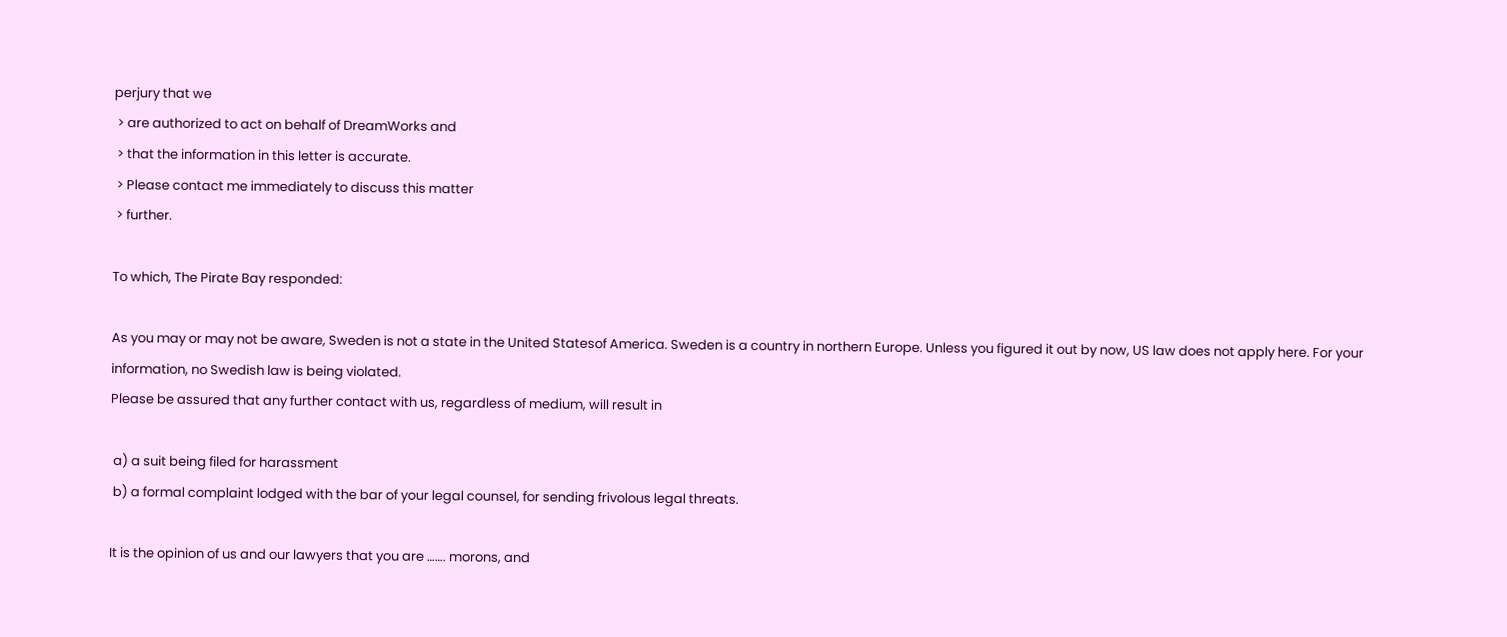perjury that we
 > are authorized to act on behalf of DreamWorks and
 > that the information in this letter is accurate.
 > Please contact me immediately to discuss this matter
 > further.

To which, The Pirate Bay responded:

As you may or may not be aware, Sweden is not a state in the United Statesof America. Sweden is a country in northern Europe. Unless you figured it out by now, US law does not apply here. For your information, no Swedish law is being violated.
Please be assured that any further contact with us, regardless of medium, will result in

 a) a suit being filed for harassment
 b) a formal complaint lodged with the bar of your legal counsel, for sending frivolous legal threats.

It is the opinion of us and our lawyers that you are ……. morons, and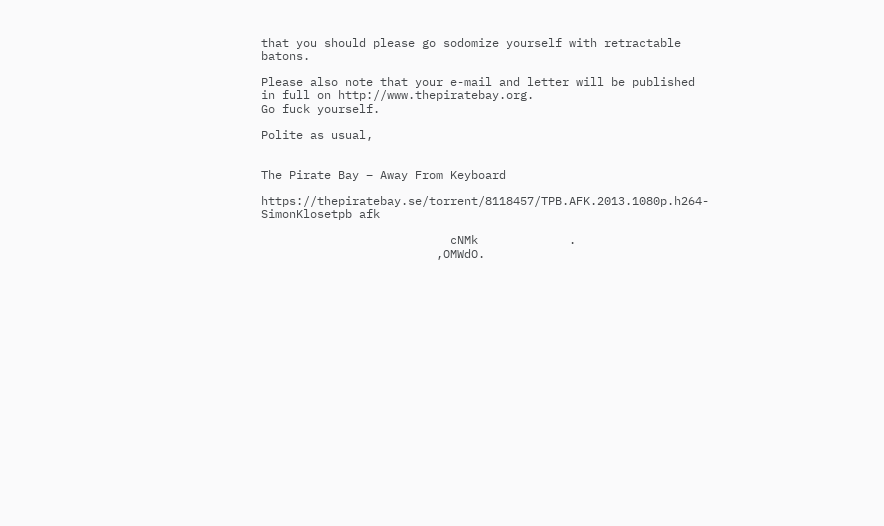that you should please go sodomize yourself with retractable batons.

Please also note that your e-mail and letter will be published in full on http://www.thepiratebay.org.
Go fuck yourself.

Polite as usual,


The Pirate Bay – Away From Keyboard

https://thepiratebay.se/torrent/8118457/TPB.AFK.2013.1080p.h264-SimonKlosetpb afk

                           cNMk             .
                         ,OMWdO.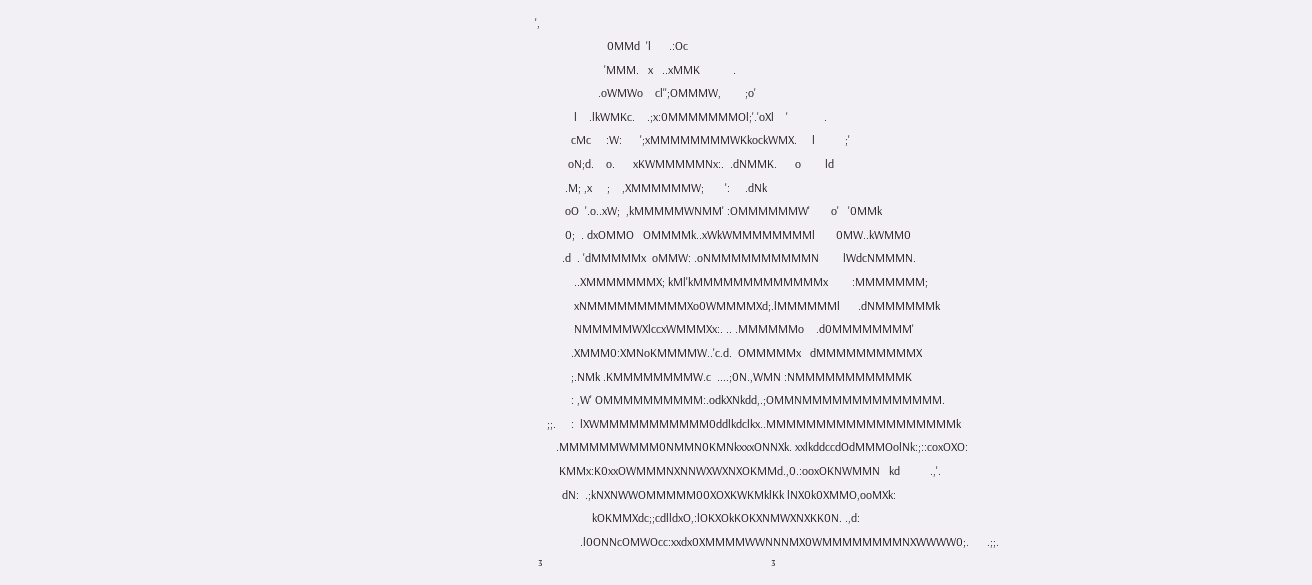',
                        0MMd  'l      .:Oc
                       'MMM.   x   ..xMMK           .
                     .oWMWo    cl'';OMMMW,        ;o'
             l    .lkWMKc.    .;x:0MMMMMMMOl;'.'oXl    '            .
            cMc     :W:      ';xMMMMMMMMWKkockWMX.     l          ;'
           oN;d.    o.      xKWMMMMMNx:.  .dNMMK.      o        ld
          .M; ,x     ;    ,XMMMMMMW;       ':     .dNk
          oO  '.o..xW;  ,kMMMMMWNMM' :OMMMMMMW'       o'   '0MMk
          0;  . dxOMMO   OMMMMk..xWkWMMMMMMMMl       0MW..kWMM0
         .d  . 'dMMMMMx  oMMW: .oNMMMMMMMMMMN        lWdcNMMMN.
             ..XMMMMMMMX; kMl'kMMMMMMMMMMMMMx        :MMMMMMM;
             xNMMMMMMMMMMXo0WMMMMXd;.lMMMMMMl      .dNMMMMMMk
             NMMMMMWXlccxWMMMXx:. .. .MMMMMMo    .d0MMMMMMMM'
            .XMMM0:XMNoKMMMMW..'c.d.  OMMMMMx   dMMMMMMMMMMX
            ;.NMk .KMMMMMMMMW.c  ....;0N.,WMN :NMMMMMMMMMMMK
            : ,W' OMMMMMMMMMM:.odkXNkdd,.;OMMNMMMMMMMMMMMMMM.
    ;;.     :  lXWMMMMMMMMMMM0ddlkdclkx..MMMMMMMMMMMMMMMMMMMk
       .MMMMMMWMMM0NMMN0KMNkxxxONNXk. xxlkddccdOdMMMOolNk:;::coxOXO:
        KMMx:K0xxOWMMMNXNNWXWXNXOKMMd.,0.:ooxOKNWMMN   kd          .,'.
         dN:  .;kNXNWWOMMMMM00XOXKWKMklKk lNX0k0XMMO,ooMXk:
                   kOKMMXdc;;cdlldxO,:lOKXOkKOKXNMWXNXKK0N. .,d:
               .l0ONNcOMWOcc:xxdx0XMMMMWWNNNMX0WMMMMMMMMNXWWWW0;.      .;;.
 ³                                                                            ³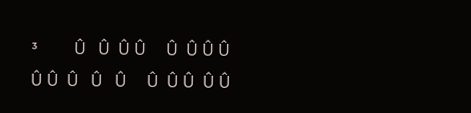³         Û   Û  Û Û     Û  Û Û Û  Û Û  Û   Û   Û     Û  Û Û  Û Û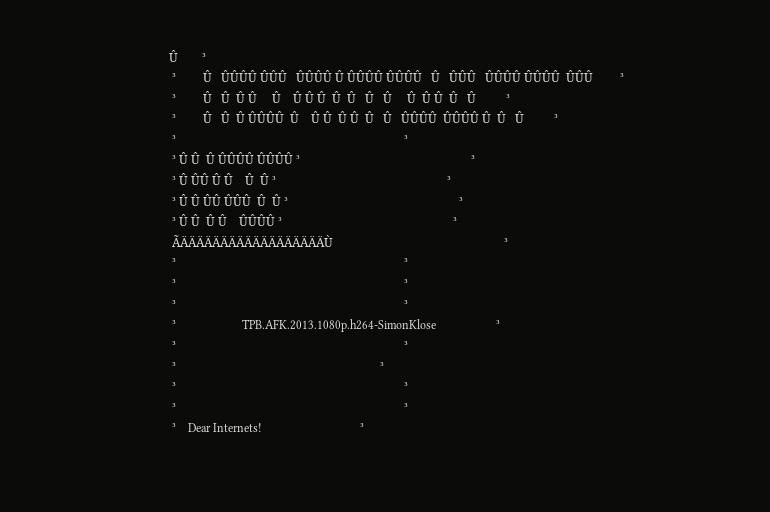Û        ³
 ³         Û   ÛÛÛÛ ÛÛÛ   ÛÛÛÛ Û ÛÛÛÛ ÛÛÛÛ   Û   ÛÛÛ   ÛÛÛÛ ÛÛÛÛ  ÛÛÛ         ³
 ³         Û   Û  Û Û     Û    Û Û Û  Û  Û   Û   Û     Û  Û Û  Û   Û          ³
 ³         Û   Û  Û ÛÛÛÛ  Û    Û Û  Û Û  Û   Û   ÛÛÛÛ  ÛÛÛÛ Û  Û   Û          ³
 ³                                                                            ³
 ³ Û Û  Û ÛÛÛÛ ÛÛÛÛ ³                                                         ³
 ³ Û ÛÛ Û Û    Û  Û ³                                                         ³
 ³ Û Û ÛÛ ÛÛÛ  Û  Û ³                                                         ³
 ³ Û Û  Û Û    ÛÛÛÛ ³                                                         ³
 ÃÄÄÄÄÄÄÄÄÄÄÄÄÄÄÄÄÄÄÙ                                                         ³
 ³                                                                            ³
 ³                                                                            ³
 ³                                                                            ³
 ³                      TPB.AFK.2013.1080p.h264-SimonKlose                    ³
 ³                                                                            ³
 ³                                                                    ³
 ³                                                                            ³
 ³                                                                            ³
 ³    Dear Internets!                                 ³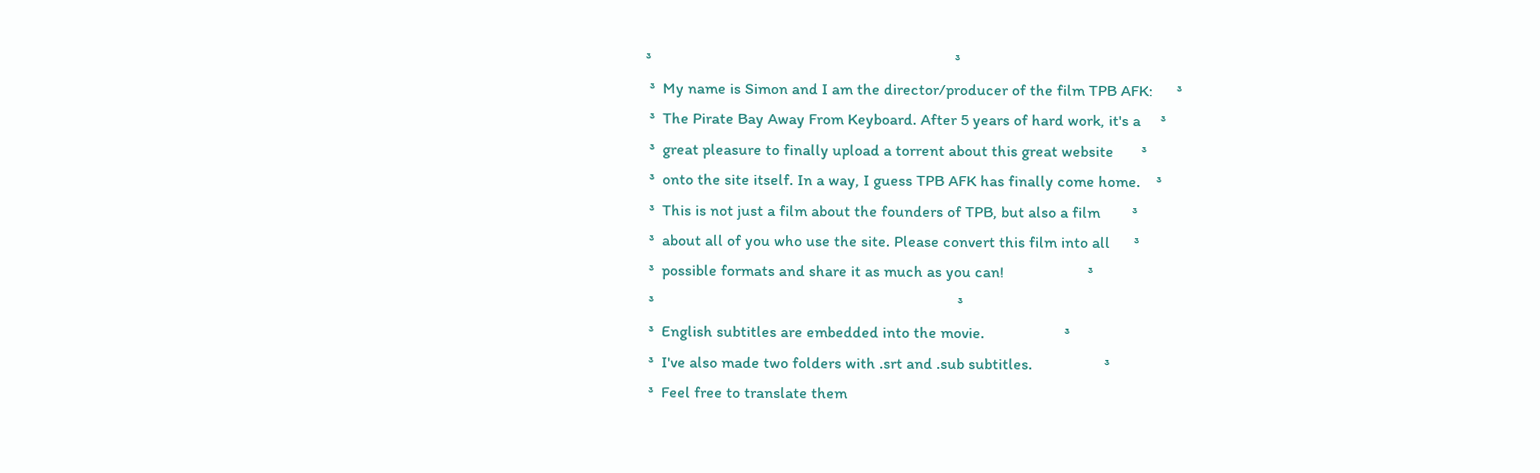³                                                                            ³
 ³  My name is Simon and I am the director/producer of the film TPB AFK:      ³
 ³  The Pirate Bay Away From Keyboard. After 5 years of hard work, it's a     ³
 ³  great pleasure to finally upload a torrent about this great website       ³
 ³  onto the site itself. In a way, I guess TPB AFK has finally come home.    ³
 ³  This is not just a film about the founders of TPB, but also a film        ³
 ³  about all of you who use the site. Please convert this film into all      ³
 ³  possible formats and share it as much as you can!                     ³
 ³                                                                            ³
 ³  English subtitles are embedded into the movie.                    ³
 ³  I've also made two folders with .srt and .sub subtitles.                  ³
 ³  Feel free to translate them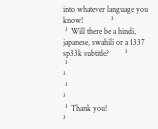into whatever language you know!              ³
 ³  Will there be a hindi, japanese, swahili or a 1337 sp33k subtitle?        ³
 ³                                                                            ³
 ³                                                                            ³
 ³  Thank you!                                        ³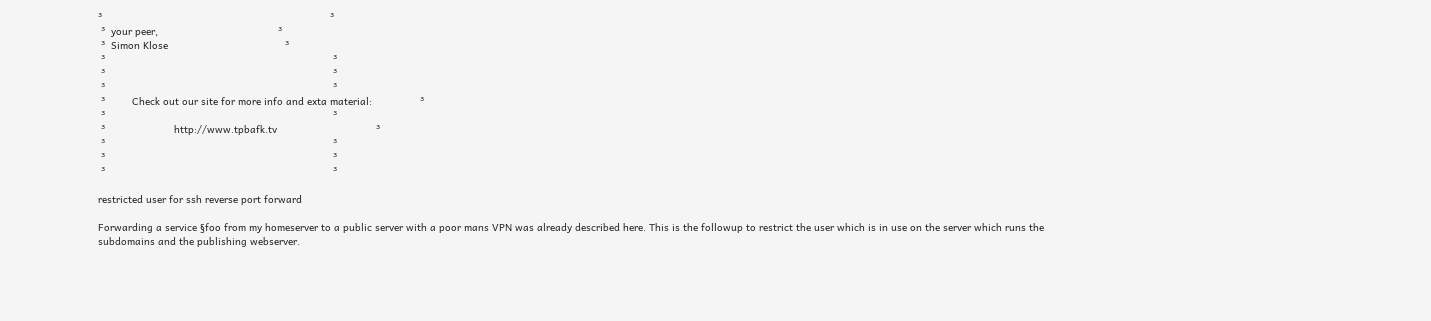³                                                                            ³
 ³  your peer,                                        ³
 ³  Simon Klose                                       ³
 ³                                                                            ³
 ³                                                                            ³
 ³                                                                            ³
 ³         Check out our site for more info and exta material:                ³
 ³                                                                            ³
 ³                       http://www.tpbafk.tv                                 ³
 ³                                                                            ³
 ³                                                                            ³
 ³                                                                            ³

restricted user for ssh reverse port forward

Forwarding a service §foo from my homeserver to a public server with a poor mans VPN was already described here. This is the followup to restrict the user which is in use on the server which runs the subdomains and the publishing webserver.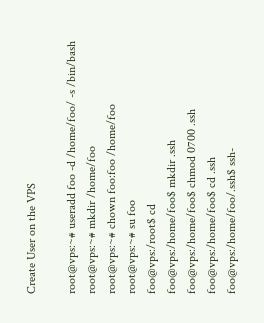Create User on the VPS

root@vps:~# useradd foo -d /home/foo/ -s /bin/bash
root@vps:~# mkdir /home/foo
root@vps:~# chown foo:foo /home/foo
root@vps:~# su foo
foo@vps:/root$ cd
foo@vps:/home/foo$ mkdir .ssh
foo@vps:/home/foo$ chmod 0700 .ssh
foo@vps:/home/foo$ cd .ssh
foo@vps:/home/foo/.ssh$ ssh-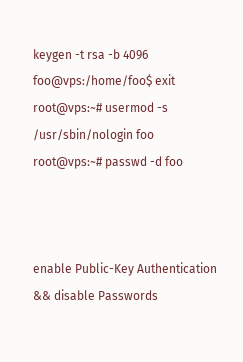keygen -t rsa -b 4096
foo@vps:/home/foo$ exit
root@vps:~# usermod -s /usr/sbin/nologin foo
root@vps:~# passwd -d foo



enable Public-Key Authentication && disable Passwords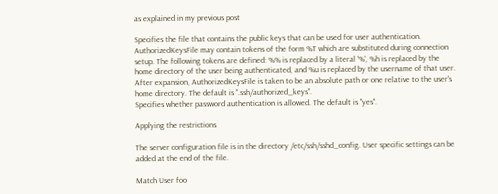as explained in my previous post

Specifies the file that contains the public keys that can be used for user authentication. AuthorizedKeysFile may contain tokens of the form %T which are substituted during connection setup. The following tokens are defined: %% is replaced by a literal '%', %h is replaced by the home directory of the user being authenticated, and %u is replaced by the username of that user. After expansion, AuthorizedKeysFile is taken to be an absolute path or one relative to the user's home directory. The default is ''.ssh/authorized_keys''.
Specifies whether password authentication is allowed. The default is ''yes''.

Applying the restrictions

The server configuration file is in the directory /etc/ssh/sshd_config. User specific settings can be added at the end of the file.

Match User foo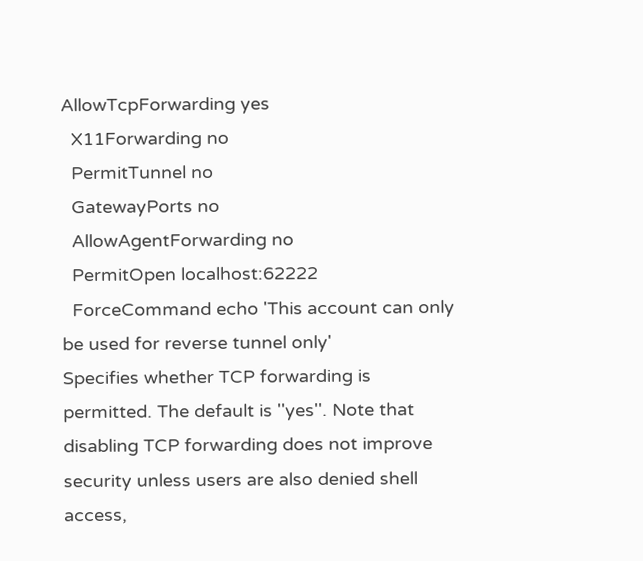AllowTcpForwarding yes
  X11Forwarding no
  PermitTunnel no
  GatewayPorts no
  AllowAgentForwarding no
  PermitOpen localhost:62222
  ForceCommand echo 'This account can only be used for reverse tunnel only'
Specifies whether TCP forwarding is permitted. The default is ''yes''. Note that disabling TCP forwarding does not improve security unless users are also denied shell access,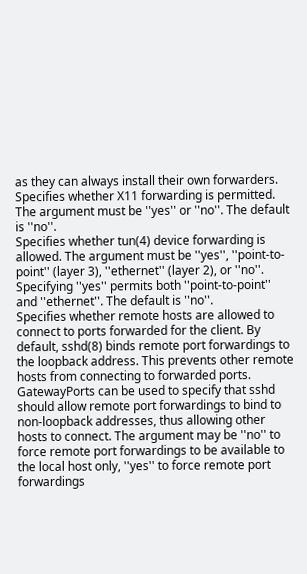as they can always install their own forwarders.
Specifies whether X11 forwarding is permitted. The argument must be ''yes'' or ''no''. The default is ''no''.
Specifies whether tun(4) device forwarding is allowed. The argument must be ''yes'', ''point-to-point'' (layer 3), ''ethernet'' (layer 2), or ''no''. Specifying ''yes'' permits both ''point-to-point'' and ''ethernet''. The default is ''no''.
Specifies whether remote hosts are allowed to connect to ports forwarded for the client. By default, sshd(8) binds remote port forwardings to the loopback address. This prevents other remote hosts from connecting to forwarded ports. GatewayPorts can be used to specify that sshd should allow remote port forwardings to bind to non-loopback addresses, thus allowing other hosts to connect. The argument may be ''no'' to force remote port forwardings to be available to the local host only, ''yes'' to force remote port forwardings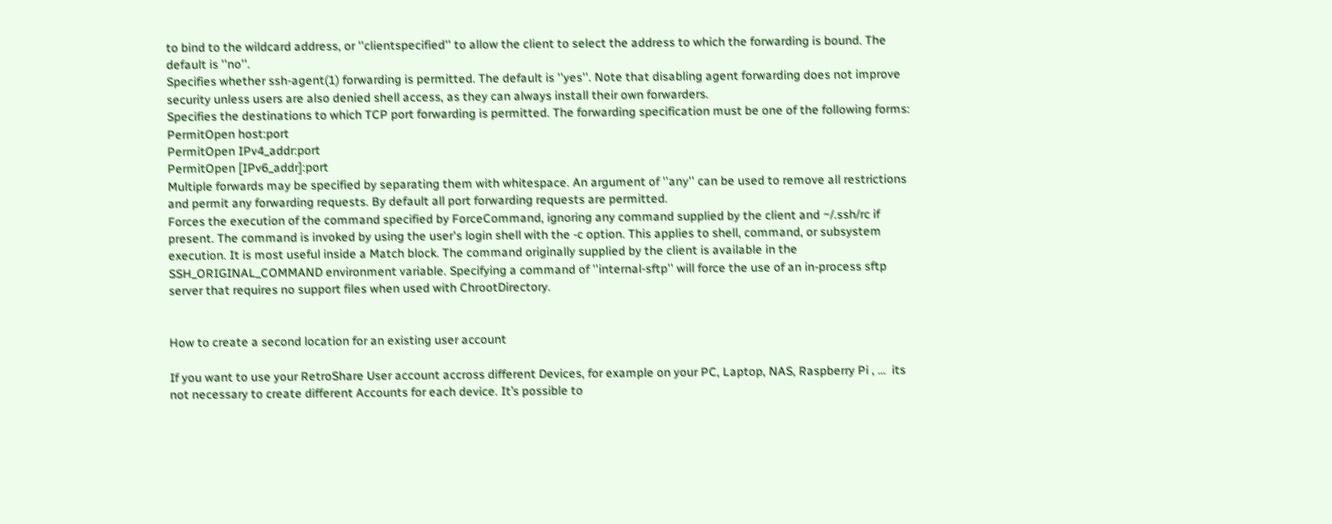to bind to the wildcard address, or ''clientspecified'' to allow the client to select the address to which the forwarding is bound. The default is ''no''.
Specifies whether ssh-agent(1) forwarding is permitted. The default is ''yes''. Note that disabling agent forwarding does not improve security unless users are also denied shell access, as they can always install their own forwarders.
Specifies the destinations to which TCP port forwarding is permitted. The forwarding specification must be one of the following forms:
PermitOpen host:port
PermitOpen IPv4_addr:port
PermitOpen [IPv6_addr]:port
Multiple forwards may be specified by separating them with whitespace. An argument of ''any'' can be used to remove all restrictions and permit any forwarding requests. By default all port forwarding requests are permitted.
Forces the execution of the command specified by ForceCommand, ignoring any command supplied by the client and ~/.ssh/rc if present. The command is invoked by using the user's login shell with the -c option. This applies to shell, command, or subsystem execution. It is most useful inside a Match block. The command originally supplied by the client is available in the SSH_ORIGINAL_COMMAND environment variable. Specifying a command of ''internal-sftp'' will force the use of an in-process sftp server that requires no support files when used with ChrootDirectory.


How to create a second location for an existing user account

If you want to use your RetroShare User account accross different Devices, for example on your PC, Laptop, NAS, Raspberry Pi , …  its not necessary to create different Accounts for each device. It’s possible to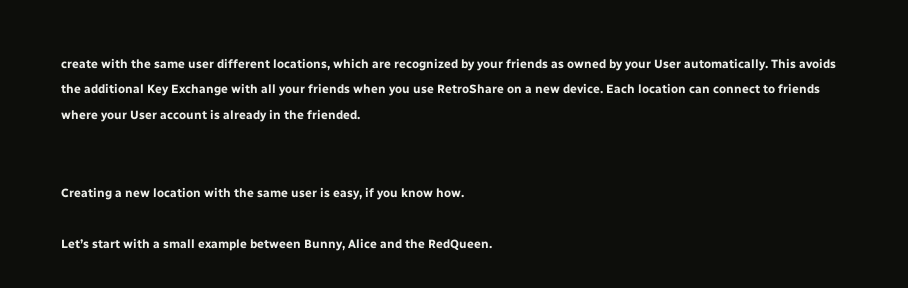create with the same user different locations, which are recognized by your friends as owned by your User automatically. This avoids the additional Key Exchange with all your friends when you use RetroShare on a new device. Each location can connect to friends where your User account is already in the friended.


Creating a new location with the same user is easy, if you know how.

Let’s start with a small example between Bunny, Alice and the RedQueen.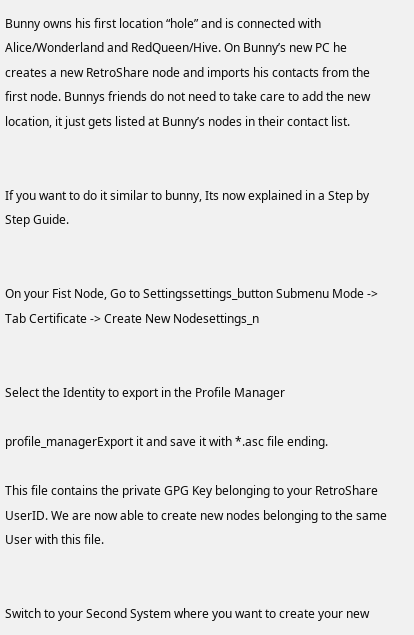Bunny owns his first location “hole” and is connected with Alice/Wonderland and RedQueen/Hive. On Bunny’s new PC he creates a new RetroShare node and imports his contacts from the first node. Bunnys friends do not need to take care to add the new location, it just gets listed at Bunny’s nodes in their contact list.


If you want to do it similar to bunny, Its now explained in a Step by Step Guide.


On your Fist Node, Go to Settingssettings_button Submenu Mode -> Tab Certificate -> Create New Nodesettings_n


Select the Identity to export in the Profile Manager

profile_managerExport it and save it with *.asc file ending.

This file contains the private GPG Key belonging to your RetroShare UserID. We are now able to create new nodes belonging to the same User with this file.


Switch to your Second System where you want to create your new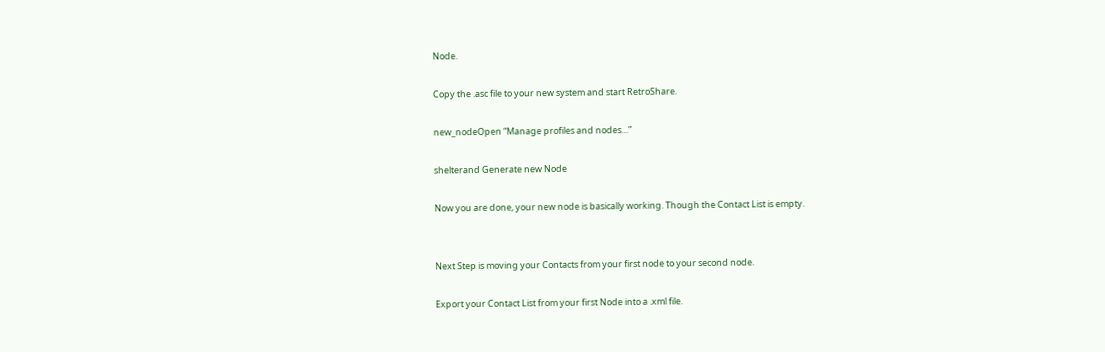Node.

Copy the .asc file to your new system and start RetroShare.

new_nodeOpen “Manage profiles and nodes…”

shelterand Generate new Node

Now you are done, your new node is basically working. Though the Contact List is empty.


Next Step is moving your Contacts from your first node to your second node.

Export your Contact List from your first Node into a .xml file.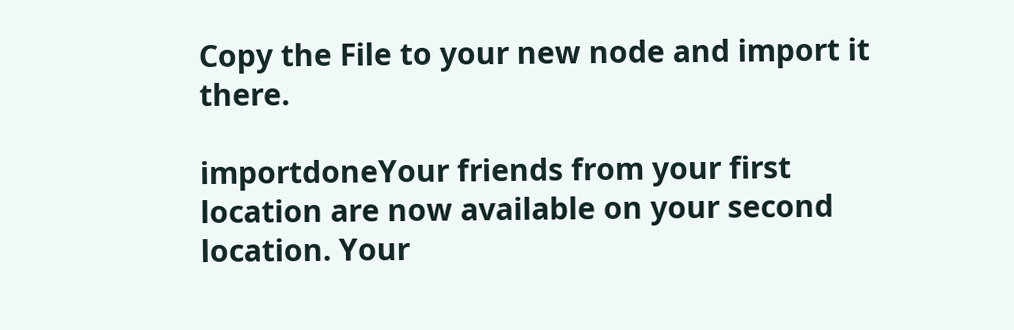Copy the File to your new node and import it there.

importdoneYour friends from your first location are now available on your second location. Your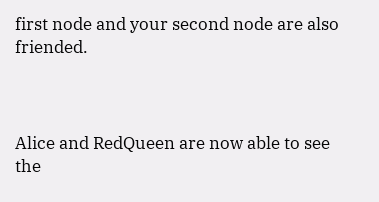first node and your second node are also friended.



Alice and RedQueen are now able to see the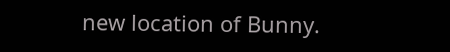new location of Bunny.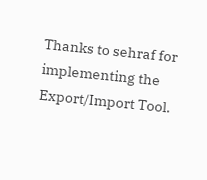Thanks to sehraf for implementing the Export/Import Tool.